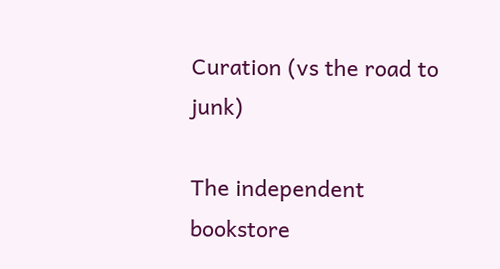Curation (vs the road to junk)

The independent bookstore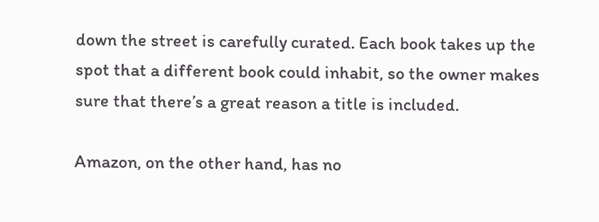down the street is carefully curated. Each book takes up the spot that a different book could inhabit, so the owner makes sure that there’s a great reason a title is included.

Amazon, on the other hand, has no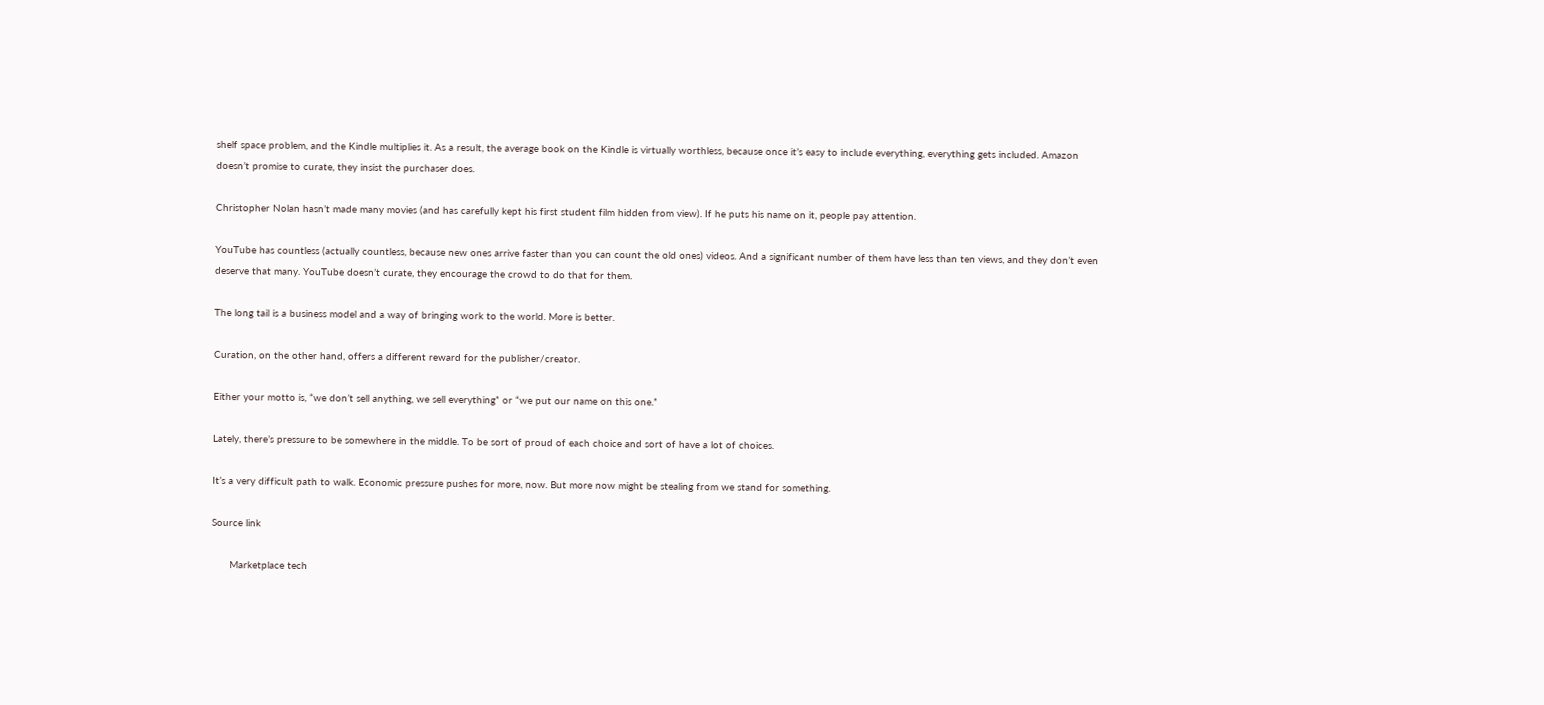shelf space problem, and the Kindle multiplies it. As a result, the average book on the Kindle is virtually worthless, because once it’s easy to include everything, everything gets included. Amazon doesn’t promise to curate, they insist the purchaser does.

Christopher Nolan hasn’t made many movies (and has carefully kept his first student film hidden from view). If he puts his name on it, people pay attention.

YouTube has countless (actually countless, because new ones arrive faster than you can count the old ones) videos. And a significant number of them have less than ten views, and they don’t even deserve that many. YouTube doesn’t curate, they encourage the crowd to do that for them.

The long tail is a business model and a way of bringing work to the world. More is better.

Curation, on the other hand, offers a different reward for the publisher/creator.

Either your motto is, “we don’t sell anything, we sell everything” or “we put our name on this one.”

Lately, there’s pressure to be somewhere in the middle. To be sort of proud of each choice and sort of have a lot of choices.

It’s a very difficult path to walk. Economic pressure pushes for more, now. But more now might be stealing from we stand for something.

Source link

      Marketplace tech